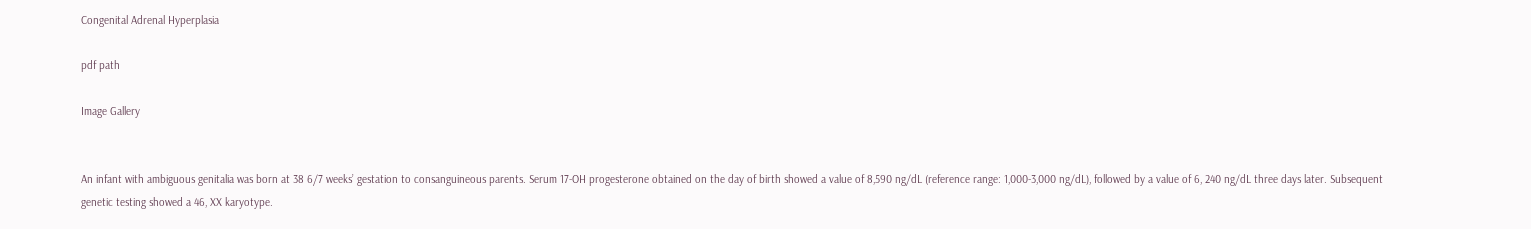Congenital Adrenal Hyperplasia

pdf path

Image Gallery


An infant with ambiguous genitalia was born at 38 6/7 weeks’ gestation to consanguineous parents. Serum 17-OH progesterone obtained on the day of birth showed a value of 8,590 ng/dL (reference range: 1,000-3,000 ng/dL), followed by a value of 6, 240 ng/dL three days later. Subsequent genetic testing showed a 46, XX karyotype.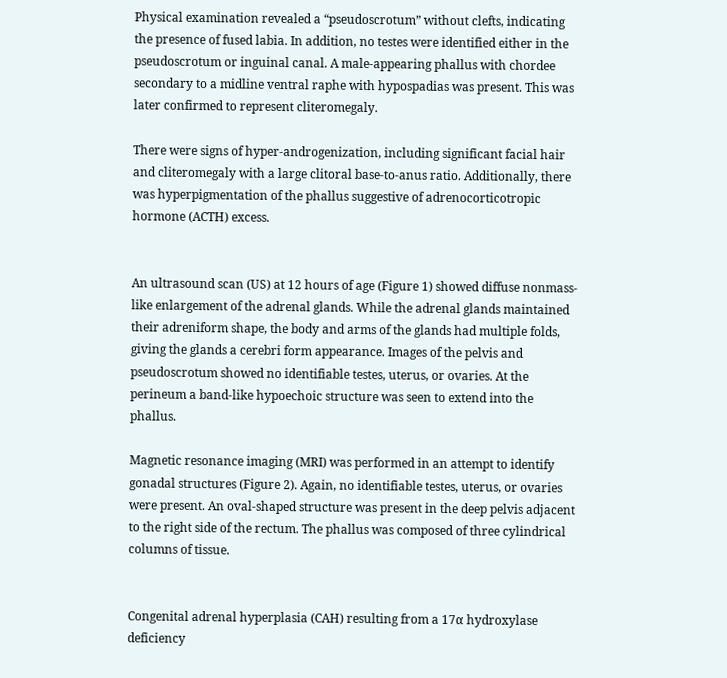Physical examination revealed a “pseudoscrotum” without clefts, indicating the presence of fused labia. In addition, no testes were identified either in the pseudoscrotum or inguinal canal. A male-appearing phallus with chordee secondary to a midline ventral raphe with hypospadias was present. This was later confirmed to represent cliteromegaly.

There were signs of hyper-androgenization, including significant facial hair and cliteromegaly with a large clitoral base-to-anus ratio. Additionally, there was hyperpigmentation of the phallus suggestive of adrenocorticotropic hormone (ACTH) excess.


An ultrasound scan (US) at 12 hours of age (Figure 1) showed diffuse nonmass-like enlargement of the adrenal glands. While the adrenal glands maintained their adreniform shape, the body and arms of the glands had multiple folds, giving the glands a cerebri form appearance. Images of the pelvis and pseudoscrotum showed no identifiable testes, uterus, or ovaries. At the perineum a band-like hypoechoic structure was seen to extend into the phallus.

Magnetic resonance imaging (MRI) was performed in an attempt to identify gonadal structures (Figure 2). Again, no identifiable testes, uterus, or ovaries were present. An oval-shaped structure was present in the deep pelvis adjacent to the right side of the rectum. The phallus was composed of three cylindrical columns of tissue.


Congenital adrenal hyperplasia (CAH) resulting from a 17α hydroxylase deficiency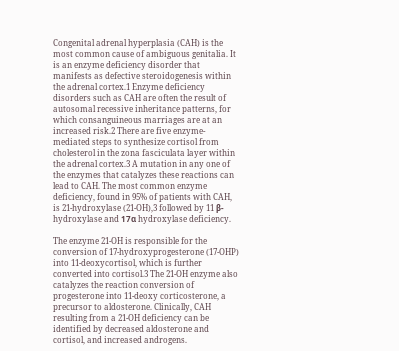Congenital adrenal hyperplasia (CAH) is the most common cause of ambiguous genitalia. It is an enzyme deficiency disorder that manifests as defective steroidogenesis within the adrenal cortex.1 Enzyme deficiency disorders such as CAH are often the result of autosomal recessive inheritance patterns, for which consanguineous marriages are at an increased risk.2 There are five enzyme-mediated steps to synthesize cortisol from cholesterol in the zona fasciculata layer within the adrenal cortex.3 A mutation in any one of the enzymes that catalyzes these reactions can lead to CAH. The most common enzyme deficiency, found in 95% of patients with CAH, is 21-hydroxylase (21-OH),3 followed by 11 β-hydroxylase and 17α hydroxylase deficiency.

The enzyme 21-OH is responsible for the conversion of 17-hydroxyprogesterone (17-OHP) into 11-deoxycortisol, which is further converted into cortisol.3 The 21-OH enzyme also catalyzes the reaction conversion of progesterone into 11-deoxy corticosterone, a precursor to aldosterone. Clinically, CAH resulting from a 21-OH deficiency can be identified by decreased aldosterone and cortisol, and increased androgens.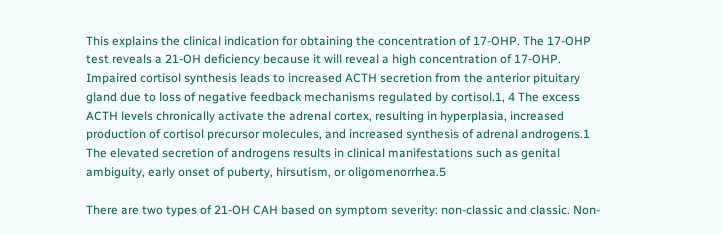This explains the clinical indication for obtaining the concentration of 17-OHP. The 17-OHP test reveals a 21-OH deficiency because it will reveal a high concentration of 17-OHP. Impaired cortisol synthesis leads to increased ACTH secretion from the anterior pituitary gland due to loss of negative feedback mechanisms regulated by cortisol.1, 4 The excess ACTH levels chronically activate the adrenal cortex, resulting in hyperplasia, increased production of cortisol precursor molecules, and increased synthesis of adrenal androgens.1 The elevated secretion of androgens results in clinical manifestations such as genital ambiguity, early onset of puberty, hirsutism, or oligomenorrhea.5

There are two types of 21-OH CAH based on symptom severity: non-classic and classic. Non-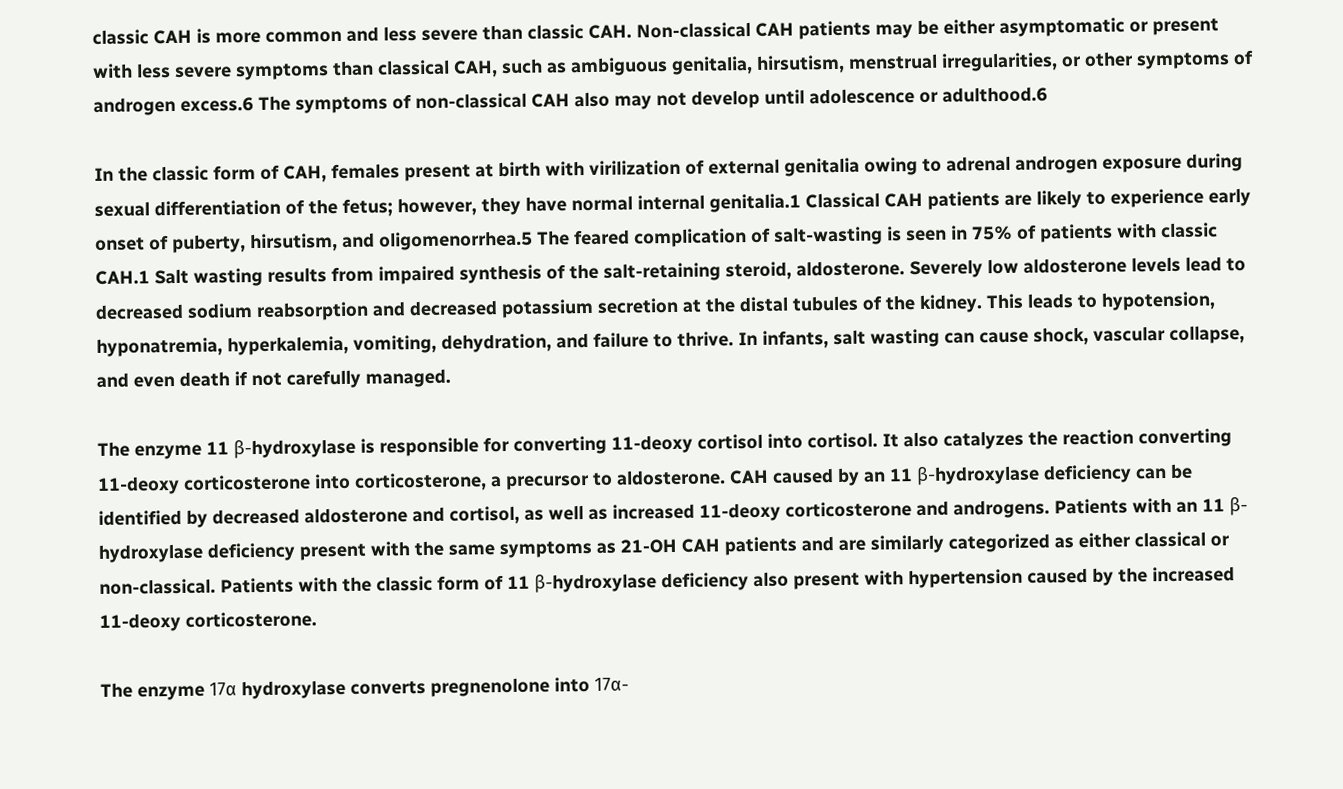classic CAH is more common and less severe than classic CAH. Non-classical CAH patients may be either asymptomatic or present with less severe symptoms than classical CAH, such as ambiguous genitalia, hirsutism, menstrual irregularities, or other symptoms of androgen excess.6 The symptoms of non-classical CAH also may not develop until adolescence or adulthood.6

In the classic form of CAH, females present at birth with virilization of external genitalia owing to adrenal androgen exposure during sexual differentiation of the fetus; however, they have normal internal genitalia.1 Classical CAH patients are likely to experience early onset of puberty, hirsutism, and oligomenorrhea.5 The feared complication of salt-wasting is seen in 75% of patients with classic CAH.1 Salt wasting results from impaired synthesis of the salt-retaining steroid, aldosterone. Severely low aldosterone levels lead to decreased sodium reabsorption and decreased potassium secretion at the distal tubules of the kidney. This leads to hypotension, hyponatremia, hyperkalemia, vomiting, dehydration, and failure to thrive. In infants, salt wasting can cause shock, vascular collapse, and even death if not carefully managed.

The enzyme 11 β-hydroxylase is responsible for converting 11-deoxy cortisol into cortisol. It also catalyzes the reaction converting 11-deoxy corticosterone into corticosterone, a precursor to aldosterone. CAH caused by an 11 β-hydroxylase deficiency can be identified by decreased aldosterone and cortisol, as well as increased 11-deoxy corticosterone and androgens. Patients with an 11 β-hydroxylase deficiency present with the same symptoms as 21-OH CAH patients and are similarly categorized as either classical or non-classical. Patients with the classic form of 11 β-hydroxylase deficiency also present with hypertension caused by the increased 11-deoxy corticosterone.

The enzyme 17α hydroxylase converts pregnenolone into 17α-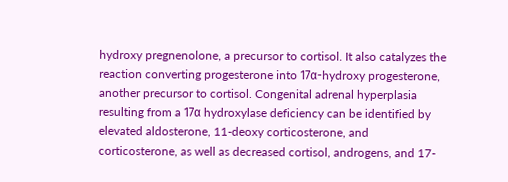hydroxy pregnenolone, a precursor to cortisol. It also catalyzes the reaction converting progesterone into 17α-hydroxy progesterone, another precursor to cortisol. Congenital adrenal hyperplasia resulting from a 17α hydroxylase deficiency can be identified by elevated aldosterone, 11-deoxy corticosterone, and corticosterone, as well as decreased cortisol, androgens, and 17-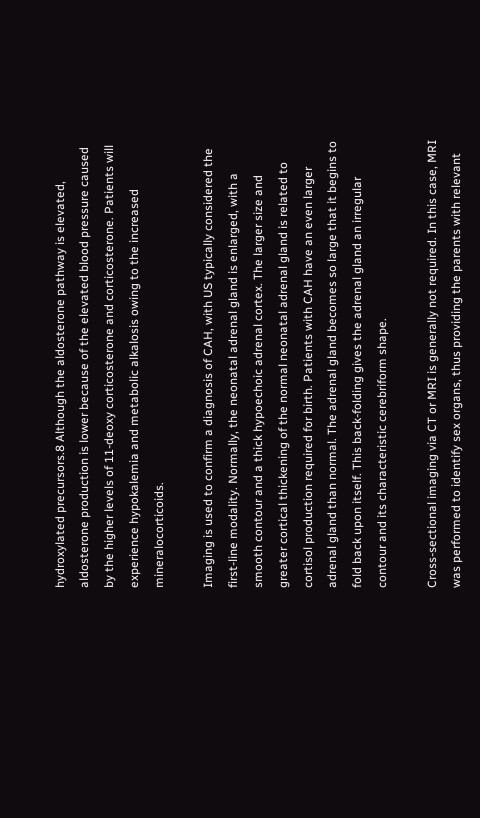hydroxylated precursors.8 Although the aldosterone pathway is elevated, aldosterone production is lower because of the elevated blood pressure caused by the higher levels of 11-deoxy corticosterone and corticosterone. Patients will experience hypokalemia and metabolic alkalosis owing to the increased mineralocorticoids.

Imaging is used to confirm a diagnosis of CAH, with US typically considered the first-line modality. Normally, the neonatal adrenal gland is enlarged, with a smooth contour and a thick hypoechoic adrenal cortex. The larger size and greater cortical thickening of the normal neonatal adrenal gland is related to cortisol production required for birth. Patients with CAH have an even larger adrenal gland than normal. The adrenal gland becomes so large that it begins to fold back upon itself. This back-folding gives the adrenal gland an irregular contour and its characteristic cerebriform shape.

Cross-sectional imaging via CT or MRI is generally not required. In this case, MRI was performed to identify sex organs, thus providing the parents with relevant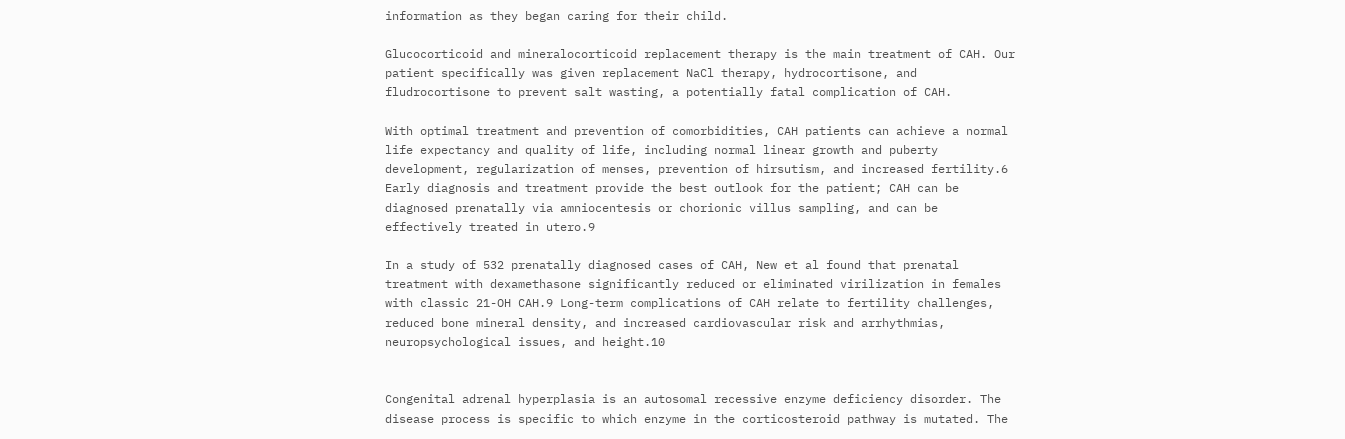information as they began caring for their child.

Glucocorticoid and mineralocorticoid replacement therapy is the main treatment of CAH. Our patient specifically was given replacement NaCl therapy, hydrocortisone, and fludrocortisone to prevent salt wasting, a potentially fatal complication of CAH.

With optimal treatment and prevention of comorbidities, CAH patients can achieve a normal life expectancy and quality of life, including normal linear growth and puberty development, regularization of menses, prevention of hirsutism, and increased fertility.6 Early diagnosis and treatment provide the best outlook for the patient; CAH can be diagnosed prenatally via amniocentesis or chorionic villus sampling, and can be effectively treated in utero.9

In a study of 532 prenatally diagnosed cases of CAH, New et al found that prenatal treatment with dexamethasone significantly reduced or eliminated virilization in females with classic 21-OH CAH.9 Long-term complications of CAH relate to fertility challenges, reduced bone mineral density, and increased cardiovascular risk and arrhythmias, neuropsychological issues, and height.10


Congenital adrenal hyperplasia is an autosomal recessive enzyme deficiency disorder. The disease process is specific to which enzyme in the corticosteroid pathway is mutated. The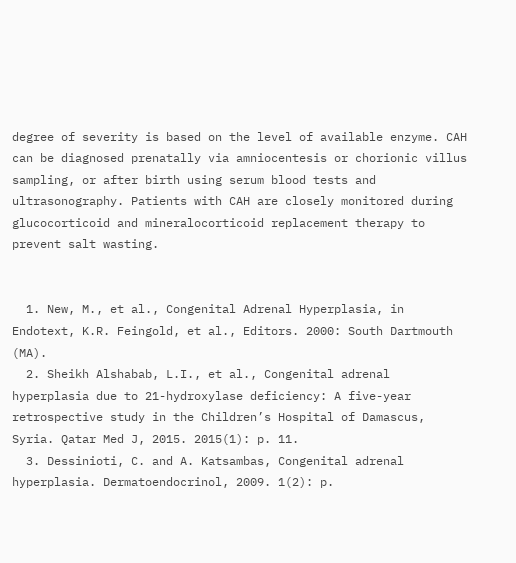degree of severity is based on the level of available enzyme. CAH can be diagnosed prenatally via amniocentesis or chorionic villus sampling, or after birth using serum blood tests and ultrasonography. Patients with CAH are closely monitored during glucocorticoid and mineralocorticoid replacement therapy to prevent salt wasting.


  1. New, M., et al., Congenital Adrenal Hyperplasia, in Endotext, K.R. Feingold, et al., Editors. 2000: South Dartmouth (MA).
  2. Sheikh Alshabab, L.I., et al., Congenital adrenal hyperplasia due to 21-hydroxylase deficiency: A five-year retrospective study in the Children’s Hospital of Damascus, Syria. Qatar Med J, 2015. 2015(1): p. 11.
  3. Dessinioti, C. and A. Katsambas, Congenital adrenal hyperplasia. Dermatoendocrinol, 2009. 1(2): p.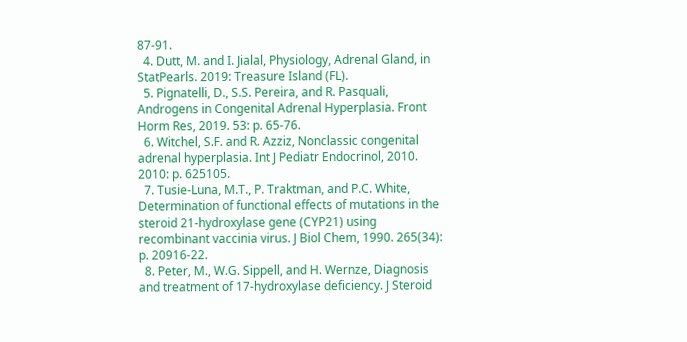87-91.
  4. Dutt, M. and I. Jialal, Physiology, Adrenal Gland, in StatPearls. 2019: Treasure Island (FL).
  5. Pignatelli, D., S.S. Pereira, and R. Pasquali, Androgens in Congenital Adrenal Hyperplasia. Front Horm Res, 2019. 53: p. 65-76.
  6. Witchel, S.F. and R. Azziz, Nonclassic congenital adrenal hyperplasia. Int J Pediatr Endocrinol, 2010. 2010: p. 625105.
  7. Tusie-Luna, M.T., P. Traktman, and P.C. White, Determination of functional effects of mutations in the steroid 21-hydroxylase gene (CYP21) using recombinant vaccinia virus. J Biol Chem, 1990. 265(34): p. 20916-22.
  8. Peter, M., W.G. Sippell, and H. Wernze, Diagnosis and treatment of 17-hydroxylase deficiency. J Steroid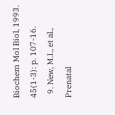Biochem Mol Biol, 1993. 45(1-3): p. 107-16.
  9. New, M.I., et al., Prenatal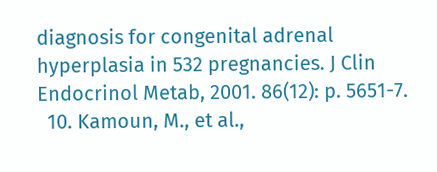diagnosis for congenital adrenal hyperplasia in 532 pregnancies. J Clin Endocrinol Metab, 2001. 86(12): p. 5651-7.
  10. Kamoun, M., et al.,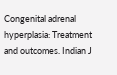Congenital adrenal hyperplasia: Treatment and outcomes. Indian J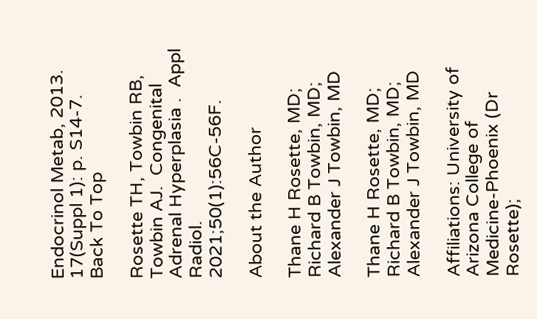Endocrinol Metab, 2013. 17(Suppl 1): p. S14-7.
Back To Top

Rosette TH, Towbin RB, Towbin AJ.  Congenital Adrenal Hyperplasia .  Appl Radiol.  2021;50(1):56C-56F.

About the Author

Thane H Rosette, MD; Richard B Towbin, MD; Alexander J Towbin, MD

Thane H Rosette, MD; Richard B Towbin, MD; Alexander J Towbin, MD

Affiliations: University of Arizona College of Medicine-Phoenix (Dr Rosette);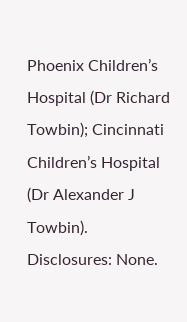Phoenix Children’s Hospital (Dr Richard Towbin); Cincinnati Children’s Hospital (Dr Alexander J Towbin). Disclosures: None.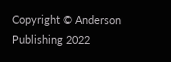Copyright © Anderson Publishing 2022